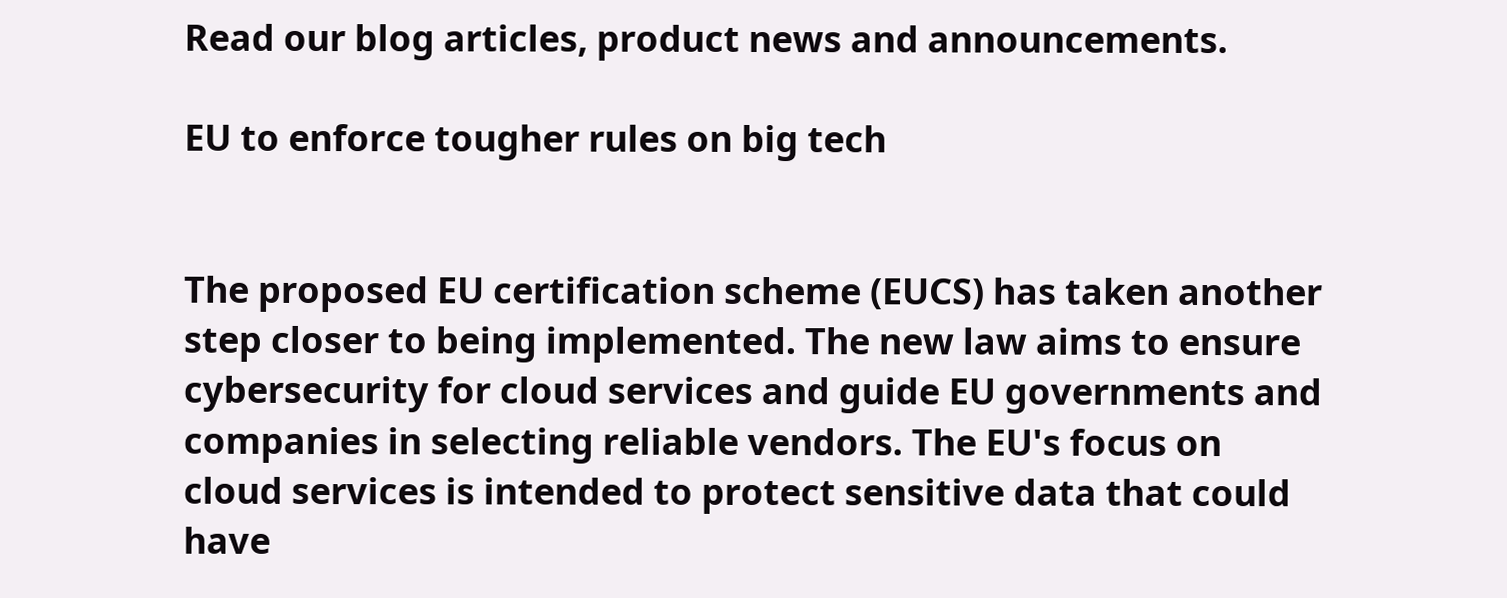Read our blog articles, product news and announcements.

EU to enforce tougher rules on big tech


The proposed EU certification scheme (EUCS) has taken another step closer to being implemented. The new law aims to ensure cybersecurity for cloud services and guide EU governments and companies in selecting reliable vendors. The EU's focus on cloud services is intended to protect sensitive data that could have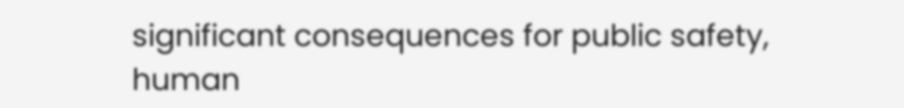significant consequences for public safety, human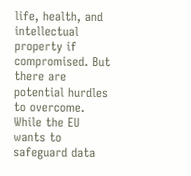life, health, and intellectual property if compromised. But there are potential hurdles to overcome. While the EU wants to safeguard data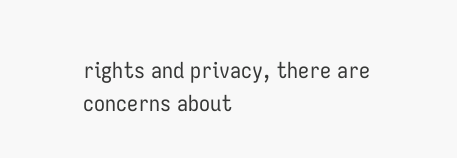rights and privacy, there are concerns about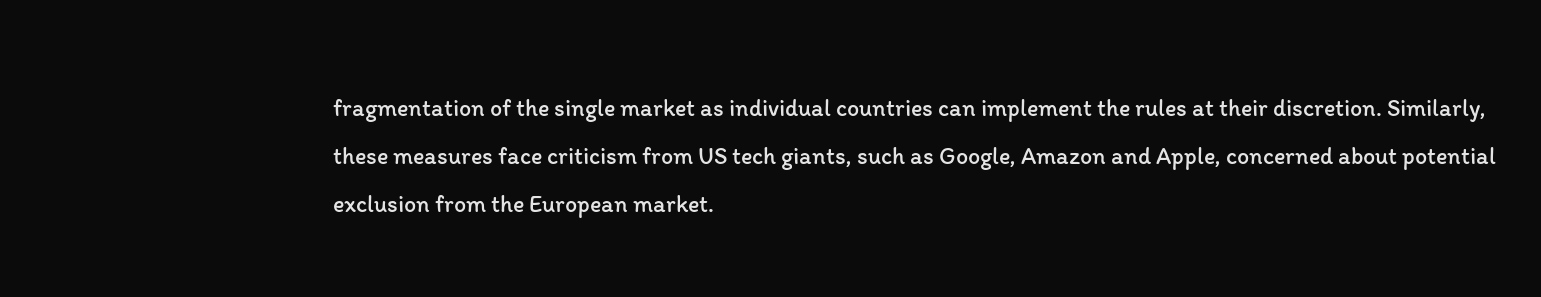fragmentation of the single market as individual countries can implement the rules at their discretion. Similarly, these measures face criticism from US tech giants, such as Google, Amazon and Apple, concerned about potential exclusion from the European market.